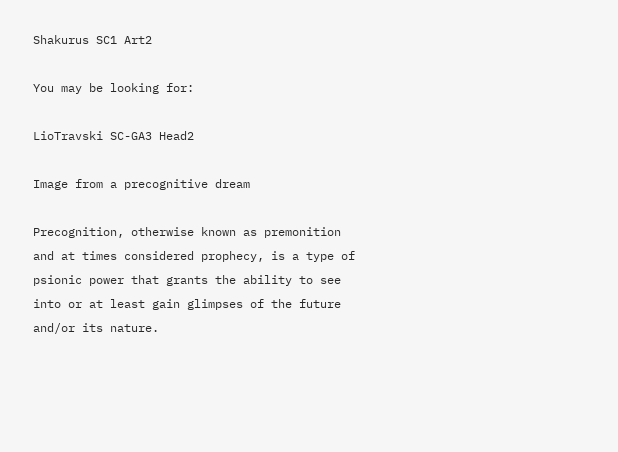Shakurus SC1 Art2

You may be looking for:

LioTravski SC-GA3 Head2

Image from a precognitive dream

Precognition, otherwise known as premonition and at times considered prophecy, is a type of psionic power that grants the ability to see into or at least gain glimpses of the future and/or its nature.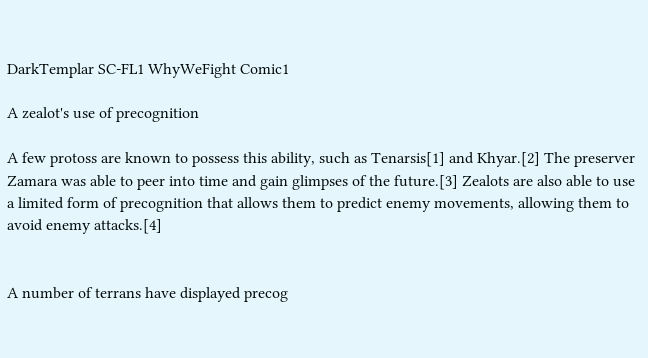DarkTemplar SC-FL1 WhyWeFight Comic1

A zealot's use of precognition

A few protoss are known to possess this ability, such as Tenarsis[1] and Khyar.[2] The preserver Zamara was able to peer into time and gain glimpses of the future.[3] Zealots are also able to use a limited form of precognition that allows them to predict enemy movements, allowing them to avoid enemy attacks.[4]


A number of terrans have displayed precog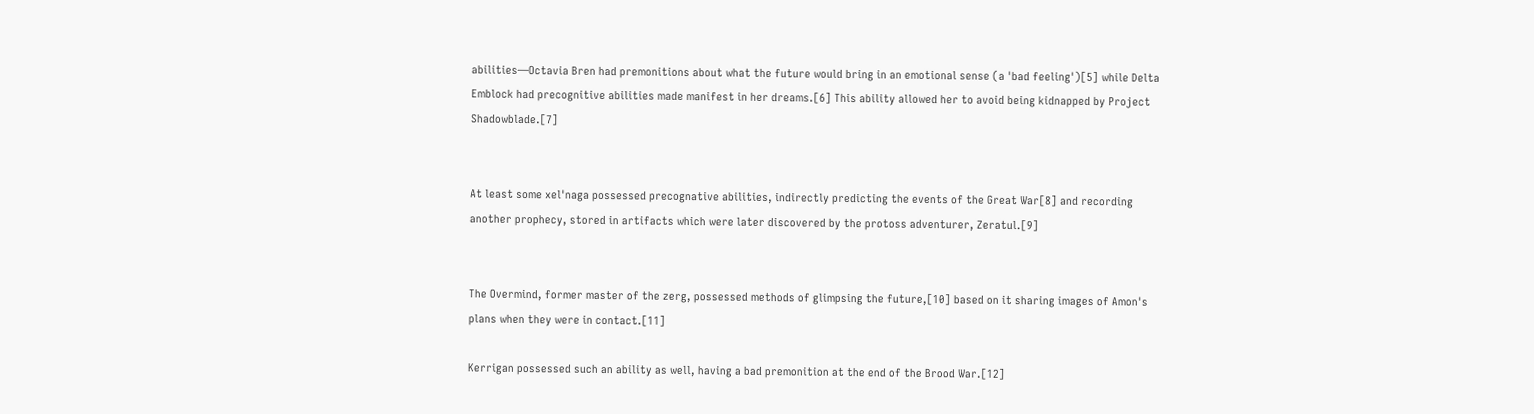abilities—Octavia Bren had premonitions about what the future would bring in an emotional sense (a 'bad feeling')[5] while Delta Emblock had precognitive abilities made manifest in her dreams.[6] This ability allowed her to avoid being kidnapped by Project Shadowblade.[7]


At least some xel'naga possessed precognative abilities, indirectly predicting the events of the Great War[8] and recording another prophecy, stored in artifacts which were later discovered by the protoss adventurer, Zeratul.[9]


The Overmind, former master of the zerg, possessed methods of glimpsing the future,[10] based on it sharing images of Amon's plans when they were in contact.[11]

Kerrigan possessed such an ability as well, having a bad premonition at the end of the Brood War.[12]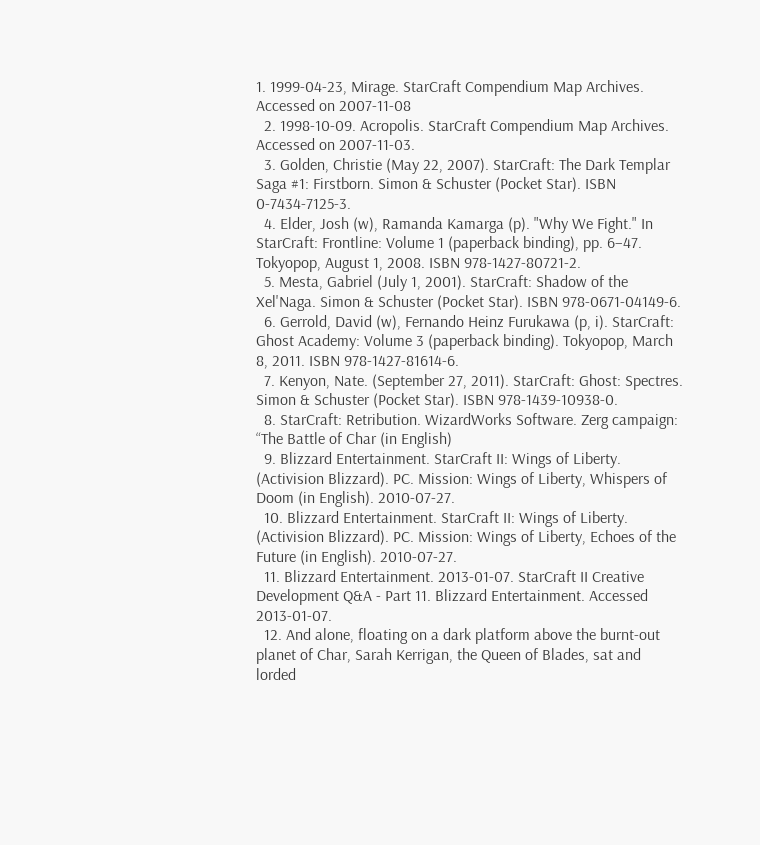1. 1999-04-23, Mirage. StarCraft Compendium Map Archives. Accessed on 2007-11-08
  2. 1998-10-09. Acropolis. StarCraft Compendium Map Archives. Accessed on 2007-11-03.
  3. Golden, Christie (May 22, 2007). StarCraft: The Dark Templar Saga #1: Firstborn. Simon & Schuster (Pocket Star). ISBN 0-7434-7125-3.
  4. Elder, Josh (w), Ramanda Kamarga (p). "Why We Fight." In StarCraft: Frontline: Volume 1 (paperback binding), pp. 6–47. Tokyopop, August 1, 2008. ISBN 978-1427-80721-2.
  5. Mesta, Gabriel (July 1, 2001). StarCraft: Shadow of the Xel'Naga. Simon & Schuster (Pocket Star). ISBN 978-0671-04149-6.
  6. Gerrold, David (w), Fernando Heinz Furukawa (p, i). StarCraft: Ghost Academy: Volume 3 (paperback binding). Tokyopop, March 8, 2011. ISBN 978-1427-81614-6.
  7. Kenyon, Nate. (September 27, 2011). StarCraft: Ghost: Spectres. Simon & Schuster (Pocket Star). ISBN 978-1439-10938-0.
  8. StarCraft: Retribution. WizardWorks Software. Zerg campaign: “The Battle of Char (in English)
  9. Blizzard Entertainment. StarCraft II: Wings of Liberty. (Activision Blizzard). PC. Mission: Wings of Liberty, Whispers of Doom (in English). 2010-07-27.
  10. Blizzard Entertainment. StarCraft II: Wings of Liberty. (Activision Blizzard). PC. Mission: Wings of Liberty, Echoes of the Future (in English). 2010-07-27.
  11. Blizzard Entertainment. 2013-01-07. StarCraft II Creative Development Q&A - Part 11. Blizzard Entertainment. Accessed 2013-01-07.
  12. And alone, floating on a dark platform above the burnt-out planet of Char, Sarah Kerrigan, the Queen of Blades, sat and lorded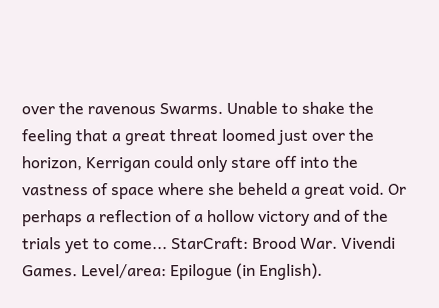over the ravenous Swarms. Unable to shake the feeling that a great threat loomed just over the horizon, Kerrigan could only stare off into the vastness of space where she beheld a great void. Or perhaps a reflection of a hollow victory and of the trials yet to come... StarCraft: Brood War. Vivendi Games. Level/area: Epilogue (in English).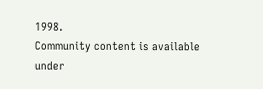1998.
Community content is available under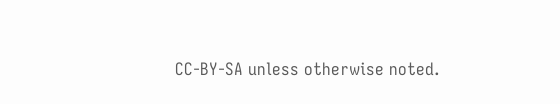CC-BY-SA unless otherwise noted.